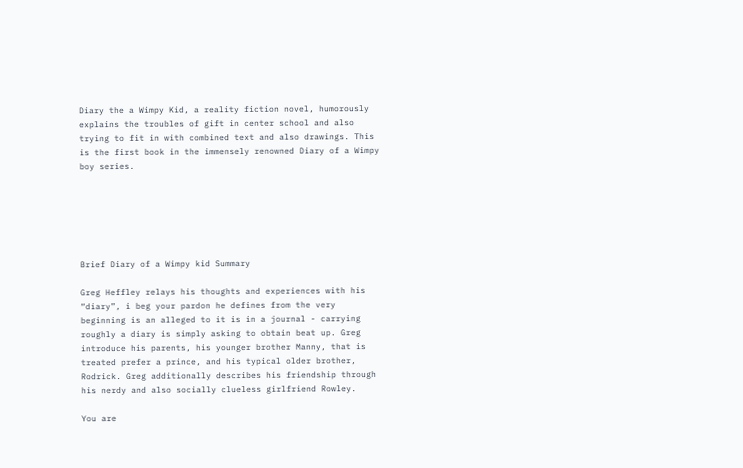Diary the a Wimpy Kid, a reality fiction novel, humorously explains the troubles of gift in center school and also trying to fit in with combined text and also drawings. This is the first book in the immensely renowned Diary of a Wimpy boy series.






Brief Diary of a Wimpy kid Summary

Greg Heffley relays his thoughts and experiences with his “diary”, i beg your pardon he defines from the very beginning is an alleged to it is in a journal - carrying roughly a diary is simply asking to obtain beat up. Greg introduce his parents, his younger brother Manny, that is treated prefer a prince, and his typical older brother, Rodrick. Greg additionally describes his friendship through his nerdy and also socially clueless girlfriend Rowley.

You are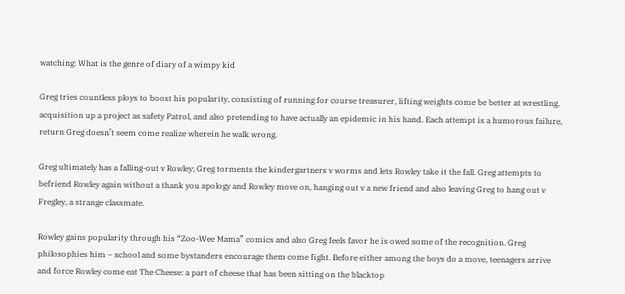watching: What is the genre of diary of a wimpy kid

Greg tries countless ploys to boost his popularity, consisting of running for course treasurer, lifting weights come be better at wrestling, acquisition up a project as safety Patrol, and also pretending to have actually an epidemic in his hand. Each attempt is a humorous failure, return Greg doesn’t seem come realize wherein he walk wrong.

Greg ultimately has a falling-out v Rowley; Greg torments the kindergartners v worms and lets Rowley take it the fall. Greg attempts to befriend Rowley again without a thank you apology and Rowley move on, hanging out v a new friend and also leaving Greg to hang out v Fregley, a strange classmate.

Rowley gains popularity through his “Zoo-Wee Mama” comics and also Greg feels favor he is owed some of the recognition. Greg philosophies him ~ school and some bystanders encourage them come fight. Before either among the boys do a move, teenagers arrive and force Rowley come eat The Cheese: a part of cheese that has been sitting on the blacktop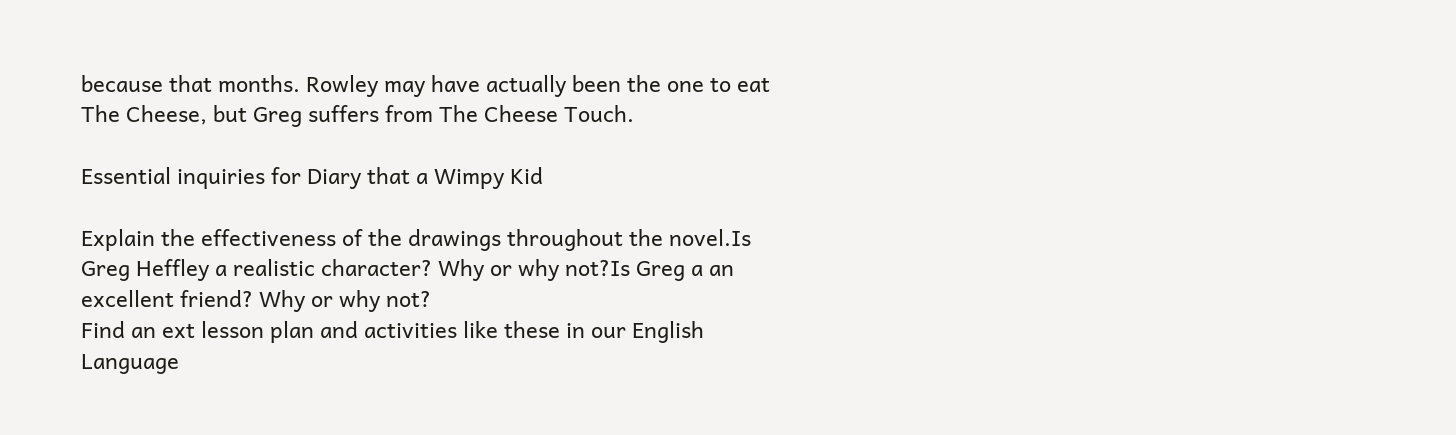because that months. Rowley may have actually been the one to eat The Cheese, but Greg suffers from The Cheese Touch.

Essential inquiries for Diary that a Wimpy Kid

Explain the effectiveness of the drawings throughout the novel.Is Greg Heffley a realistic character? Why or why not?Is Greg a an excellent friend? Why or why not?
Find an ext lesson plan and activities like these in our English Language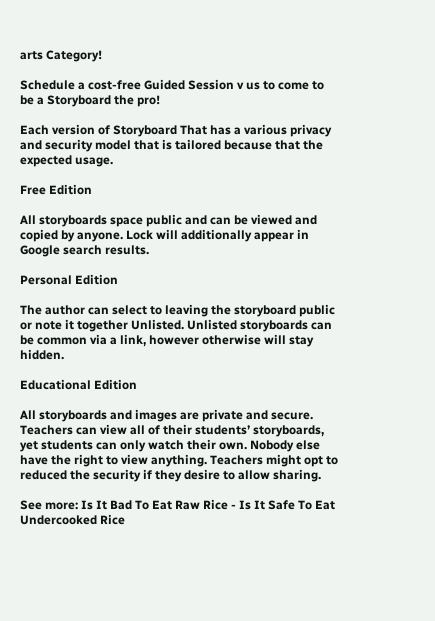arts Category!

Schedule a cost-free Guided Session v us to come to be a Storyboard the pro!

Each version of Storyboard That has a various privacy and security model that is tailored because that the expected usage.

Free Edition

All storyboards space public and can be viewed and copied by anyone. Lock will additionally appear in Google search results.

Personal Edition

The author can select to leaving the storyboard public or note it together Unlisted. Unlisted storyboards can be common via a link, however otherwise will stay hidden.

Educational Edition

All storyboards and images are private and secure. Teachers can view all of their students’ storyboards, yet students can only watch their own. Nobody else have the right to view anything. Teachers might opt to reduced the security if they desire to allow sharing.

See more: Is It Bad To Eat Raw Rice - Is It Safe To Eat Undercooked Rice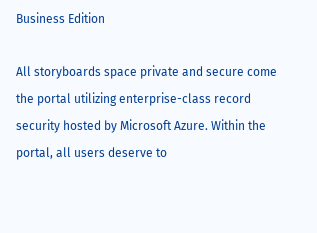Business Edition

All storyboards space private and secure come the portal utilizing enterprise-class record security hosted by Microsoft Azure. Within the portal, all users deserve to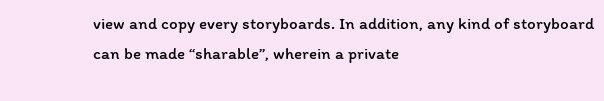view and copy every storyboards. In addition, any kind of storyboard can be made “sharable”, wherein a private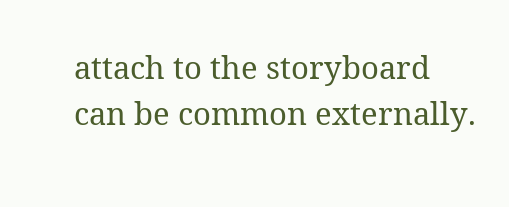attach to the storyboard can be common externally.